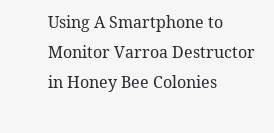Using A Smartphone to Monitor Varroa Destructor in Honey Bee Colonies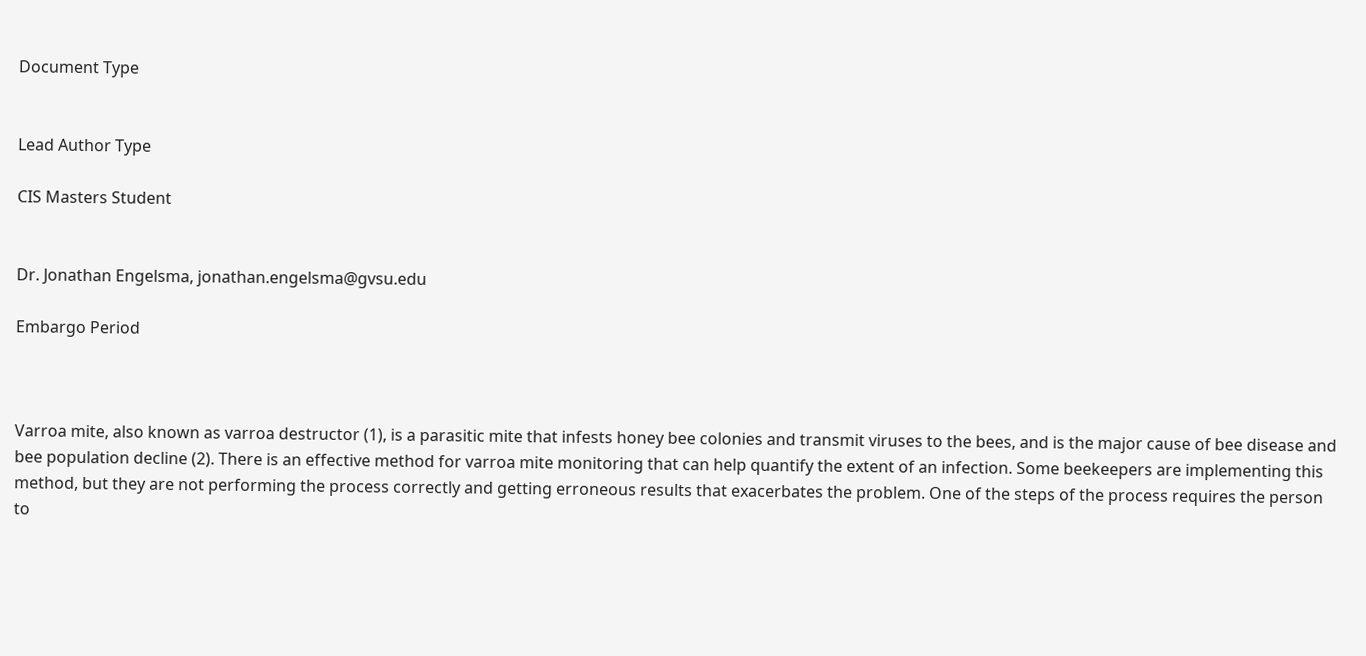Document Type


Lead Author Type

CIS Masters Student


Dr. Jonathan Engelsma, jonathan.engelsma@gvsu.edu

Embargo Period



Varroa mite, also known as varroa destructor (1), is a parasitic mite that infests honey bee colonies and transmit viruses to the bees, and is the major cause of bee disease and bee population decline (2). There is an effective method for varroa mite monitoring that can help quantify the extent of an infection. Some beekeepers are implementing this method, but they are not performing the process correctly and getting erroneous results that exacerbates the problem. One of the steps of the process requires the person to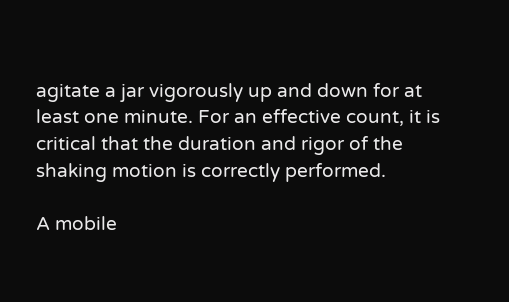agitate a jar vigorously up and down for at least one minute. For an effective count, it is critical that the duration and rigor of the shaking motion is correctly performed.

A mobile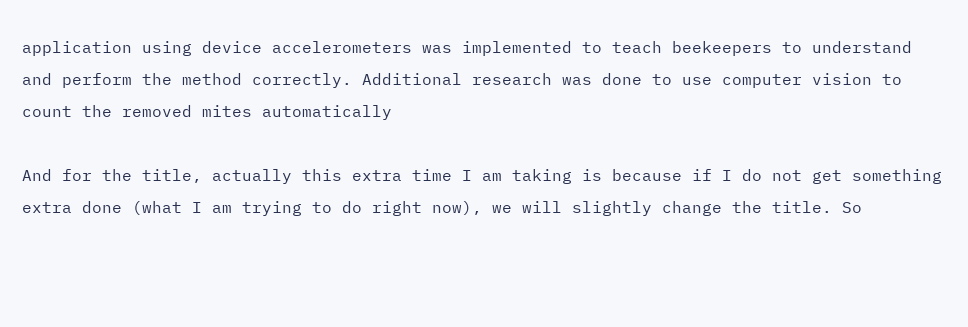application using device accelerometers was implemented to teach beekeepers to understand and perform the method correctly. Additional research was done to use computer vision to count the removed mites automatically

And for the title, actually this extra time I am taking is because if I do not get something extra done (what I am trying to do right now), we will slightly change the title. So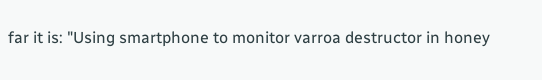far it is: "Using smartphone to monitor varroa destructor in honey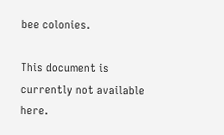bee colonies.

This document is currently not available here.